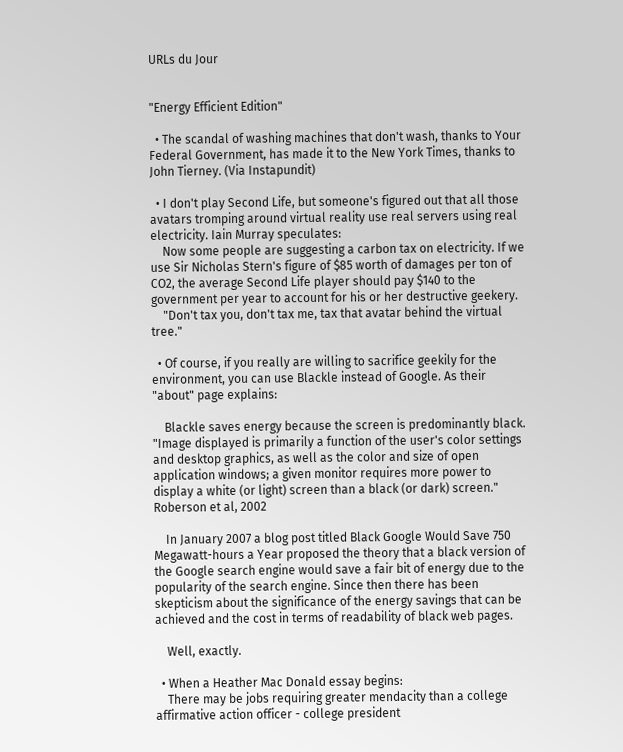URLs du Jour


"Energy Efficient Edition"

  • The scandal of washing machines that don't wash, thanks to Your Federal Government, has made it to the New York Times, thanks to John Tierney. (Via Instapundit)

  • I don't play Second Life, but someone's figured out that all those avatars tromping around virtual reality use real servers using real electricity. Iain Murray speculates:
    Now some people are suggesting a carbon tax on electricity. If we use Sir Nicholas Stern's figure of $85 worth of damages per ton of CO2, the average Second Life player should pay $140 to the government per year to account for his or her destructive geekery.
    "Don't tax you, don't tax me, tax that avatar behind the virtual tree."

  • Of course, if you really are willing to sacrifice geekily for the environment, you can use Blackle instead of Google. As their "about" page explains:

    Blackle saves energy because the screen is predominantly black. "Image displayed is primarily a function of the user's color settings and desktop graphics, as well as the color and size of open application windows; a given monitor requires more power to display a white (or light) screen than a black (or dark) screen." Roberson et al, 2002

    In January 2007 a blog post titled Black Google Would Save 750 Megawatt-hours a Year proposed the theory that a black version of the Google search engine would save a fair bit of energy due to the popularity of the search engine. Since then there has been skepticism about the significance of the energy savings that can be achieved and the cost in terms of readability of black web pages.

    Well, exactly.

  • When a Heather Mac Donald essay begins:
    There may be jobs requiring greater mendacity than a college affirmative action officer - college president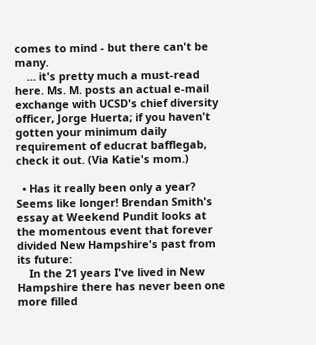comes to mind - but there can't be many.
    … it's pretty much a must-read here. Ms. M. posts an actual e-mail exchange with UCSD's chief diversity officer, Jorge Huerta; if you haven't gotten your minimum daily requirement of educrat bafflegab, check it out. (Via Katie's mom.)

  • Has it really been only a year? Seems like longer! Brendan Smith's essay at Weekend Pundit looks at the momentous event that forever divided New Hampshire's past from its future:
    In the 21 years I've lived in New Hampshire there has never been one more filled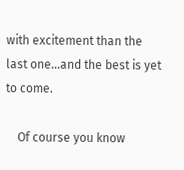with excitement than the last one...and the best is yet to come.

    Of course you know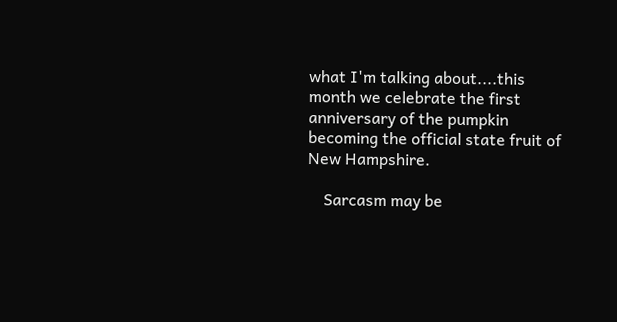what I'm talking about....this month we celebrate the first anniversary of the pumpkin becoming the official state fruit of New Hampshire.

    Sarcasm may be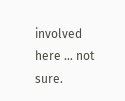involved here … not sure.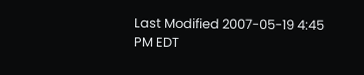Last Modified 2007-05-19 4:45 PM EDT